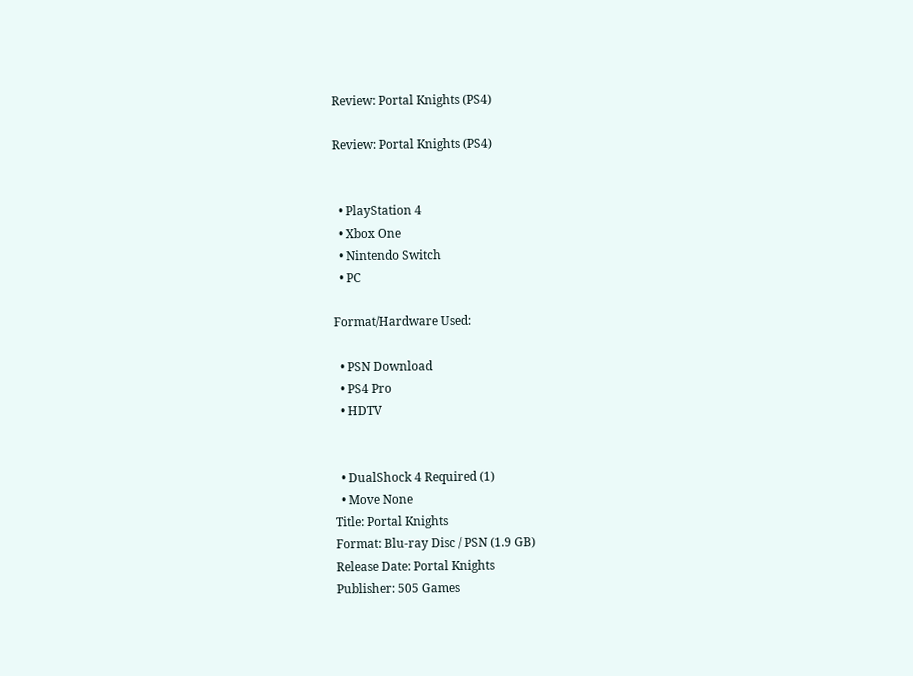Review: Portal Knights (PS4)

Review: Portal Knights (PS4)


  • PlayStation 4
  • Xbox One
  • Nintendo Switch
  • PC

Format/Hardware Used:

  • PSN Download
  • PS4 Pro
  • HDTV


  • DualShock 4 Required (1)
  • Move None
Title: Portal Knights
Format: Blu-ray Disc / PSN (1.9 GB)
Release Date: Portal Knights
Publisher: 505 Games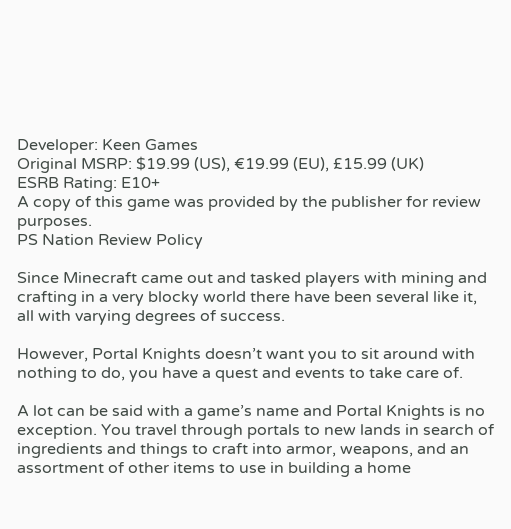Developer: Keen Games
Original MSRP: $19.99 (US), €19.99 (EU), £15.99 (UK)
ESRB Rating: E10+
A copy of this game was provided by the publisher for review purposes.
PS Nation Review Policy

Since Minecraft came out and tasked players with mining and crafting in a very blocky world there have been several like it, all with varying degrees of success.

However, Portal Knights doesn’t want you to sit around with nothing to do, you have a quest and events to take care of.

A lot can be said with a game’s name and Portal Knights is no exception. You travel through portals to new lands in search of ingredients and things to craft into armor, weapons, and an assortment of other items to use in building a home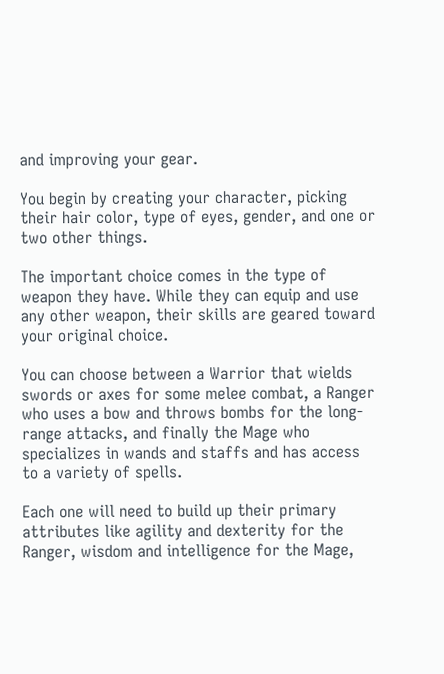and improving your gear.

You begin by creating your character, picking their hair color, type of eyes, gender, and one or two other things.

The important choice comes in the type of weapon they have. While they can equip and use any other weapon, their skills are geared toward your original choice.

You can choose between a Warrior that wields swords or axes for some melee combat, a Ranger who uses a bow and throws bombs for the long-range attacks, and finally the Mage who specializes in wands and staffs and has access to a variety of spells.

Each one will need to build up their primary attributes like agility and dexterity for the Ranger, wisdom and intelligence for the Mage,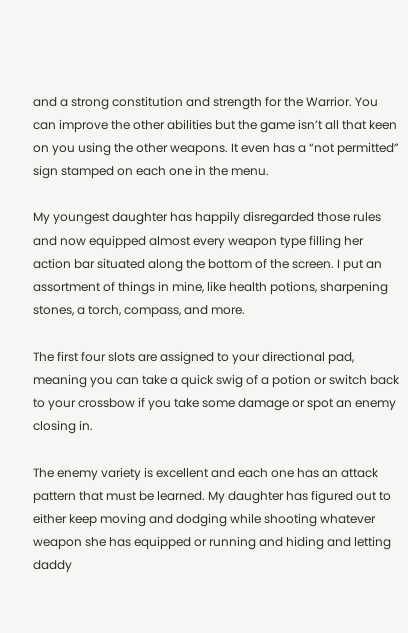and a strong constitution and strength for the Warrior. You can improve the other abilities but the game isn’t all that keen on you using the other weapons. It even has a “not permitted” sign stamped on each one in the menu.

My youngest daughter has happily disregarded those rules and now equipped almost every weapon type filling her action bar situated along the bottom of the screen. I put an assortment of things in mine, like health potions, sharpening stones, a torch, compass, and more.

The first four slots are assigned to your directional pad, meaning you can take a quick swig of a potion or switch back to your crossbow if you take some damage or spot an enemy closing in.

The enemy variety is excellent and each one has an attack pattern that must be learned. My daughter has figured out to either keep moving and dodging while shooting whatever weapon she has equipped or running and hiding and letting daddy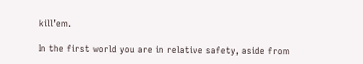kill’em.

In the first world you are in relative safety, aside from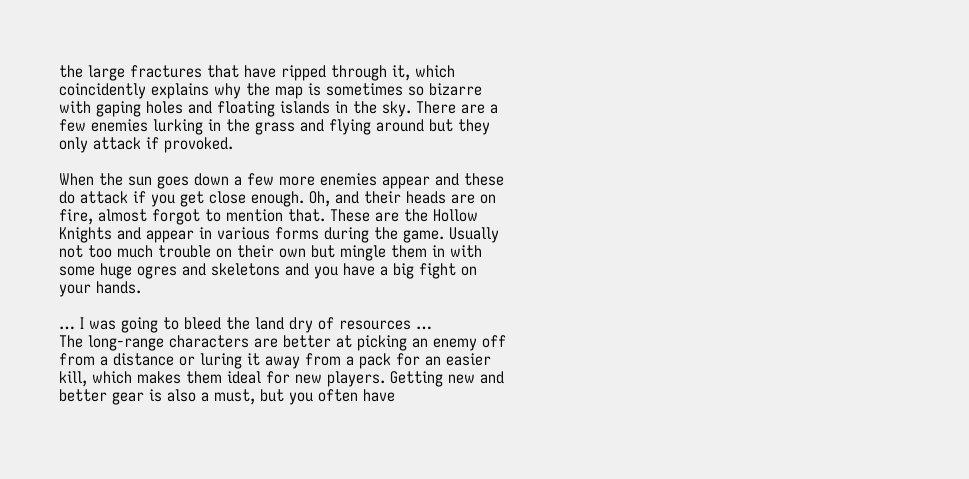the large fractures that have ripped through it, which coincidently explains why the map is sometimes so bizarre with gaping holes and floating islands in the sky. There are a few enemies lurking in the grass and flying around but they only attack if provoked.

When the sun goes down a few more enemies appear and these do attack if you get close enough. Oh, and their heads are on fire, almost forgot to mention that. These are the Hollow Knights and appear in various forms during the game. Usually not too much trouble on their own but mingle them in with some huge ogres and skeletons and you have a big fight on your hands.

… I was going to bleed the land dry of resources …
The long-range characters are better at picking an enemy off from a distance or luring it away from a pack for an easier kill, which makes them ideal for new players. Getting new and better gear is also a must, but you often have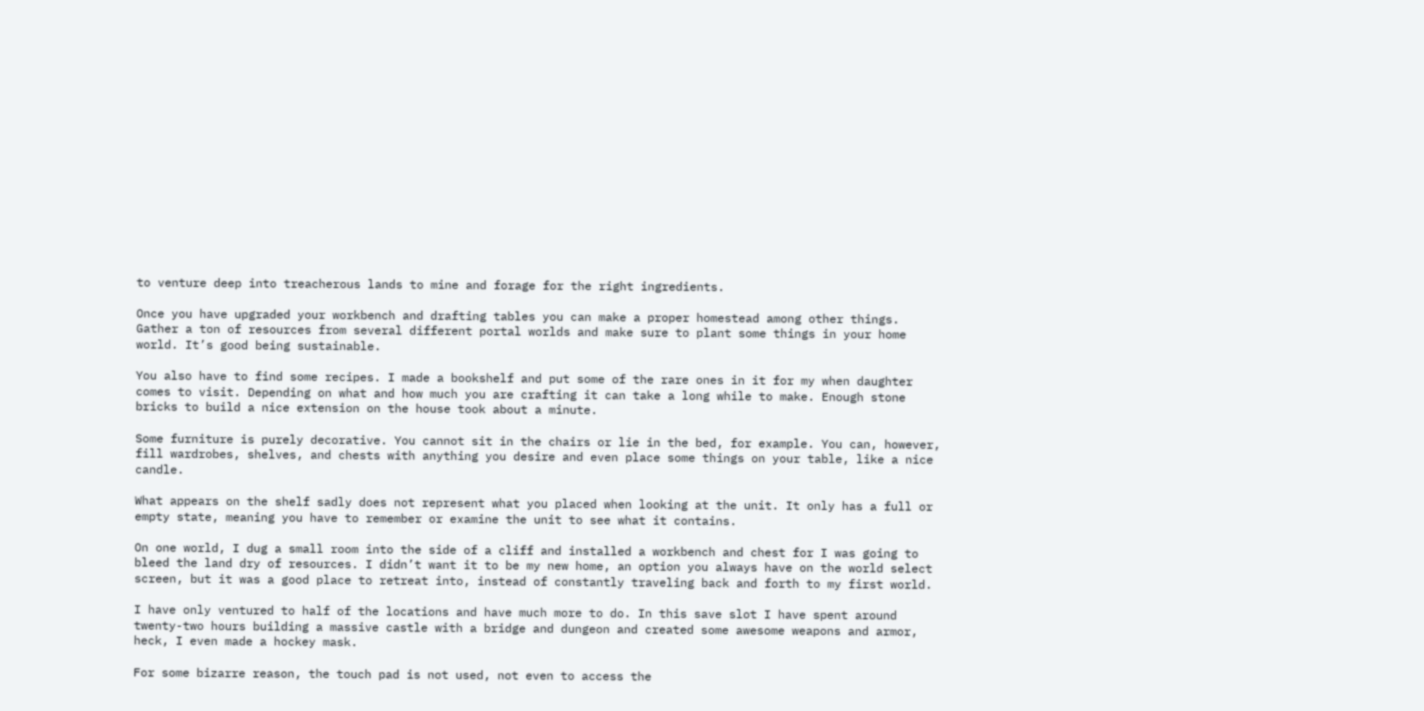to venture deep into treacherous lands to mine and forage for the right ingredients.

Once you have upgraded your workbench and drafting tables you can make a proper homestead among other things. Gather a ton of resources from several different portal worlds and make sure to plant some things in your home world. It’s good being sustainable.

You also have to find some recipes. I made a bookshelf and put some of the rare ones in it for my when daughter comes to visit. Depending on what and how much you are crafting it can take a long while to make. Enough stone bricks to build a nice extension on the house took about a minute.

Some furniture is purely decorative. You cannot sit in the chairs or lie in the bed, for example. You can, however, fill wardrobes, shelves, and chests with anything you desire and even place some things on your table, like a nice candle.

What appears on the shelf sadly does not represent what you placed when looking at the unit. It only has a full or empty state, meaning you have to remember or examine the unit to see what it contains.

On one world, I dug a small room into the side of a cliff and installed a workbench and chest for I was going to bleed the land dry of resources. I didn’t want it to be my new home, an option you always have on the world select screen, but it was a good place to retreat into, instead of constantly traveling back and forth to my first world.

I have only ventured to half of the locations and have much more to do. In this save slot I have spent around twenty-two hours building a massive castle with a bridge and dungeon and created some awesome weapons and armor, heck, I even made a hockey mask.

For some bizarre reason, the touch pad is not used, not even to access the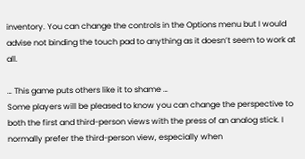inventory. You can change the controls in the Options menu but I would advise not binding the touch pad to anything as it doesn’t seem to work at all.

… This game puts others like it to shame …
Some players will be pleased to know you can change the perspective to both the first and third-person views with the press of an analog stick. I normally prefer the third-person view, especially when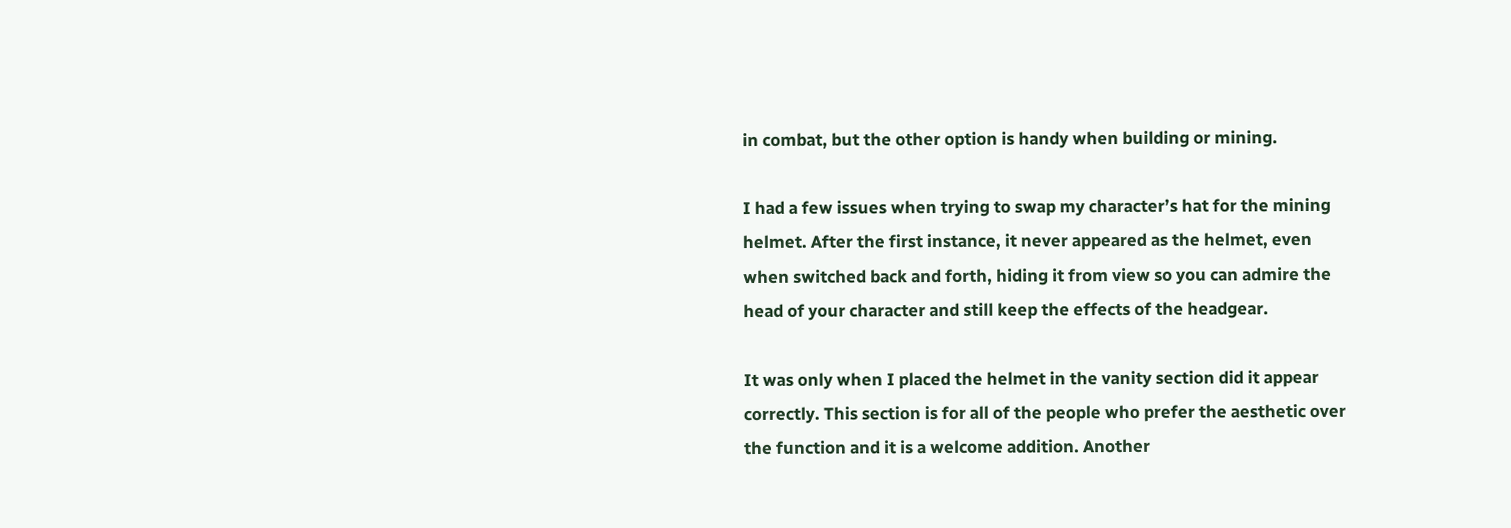in combat, but the other option is handy when building or mining.

I had a few issues when trying to swap my character’s hat for the mining helmet. After the first instance, it never appeared as the helmet, even when switched back and forth, hiding it from view so you can admire the head of your character and still keep the effects of the headgear.

It was only when I placed the helmet in the vanity section did it appear correctly. This section is for all of the people who prefer the aesthetic over the function and it is a welcome addition. Another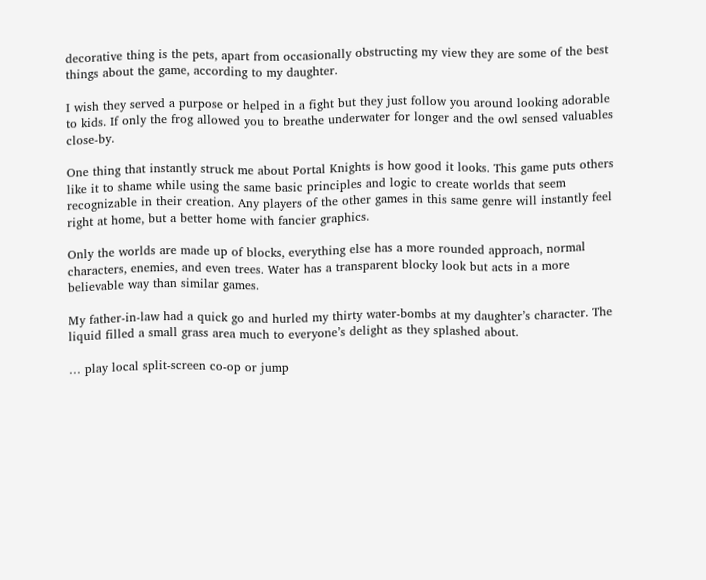decorative thing is the pets, apart from occasionally obstructing my view they are some of the best things about the game, according to my daughter.

I wish they served a purpose or helped in a fight but they just follow you around looking adorable to kids. If only the frog allowed you to breathe underwater for longer and the owl sensed valuables close-by.

One thing that instantly struck me about Portal Knights is how good it looks. This game puts others like it to shame while using the same basic principles and logic to create worlds that seem recognizable in their creation. Any players of the other games in this same genre will instantly feel right at home, but a better home with fancier graphics.

Only the worlds are made up of blocks, everything else has a more rounded approach, normal characters, enemies, and even trees. Water has a transparent blocky look but acts in a more believable way than similar games.

My father-in-law had a quick go and hurled my thirty water-bombs at my daughter’s character. The liquid filled a small grass area much to everyone’s delight as they splashed about.

… play local split-screen co-op or jump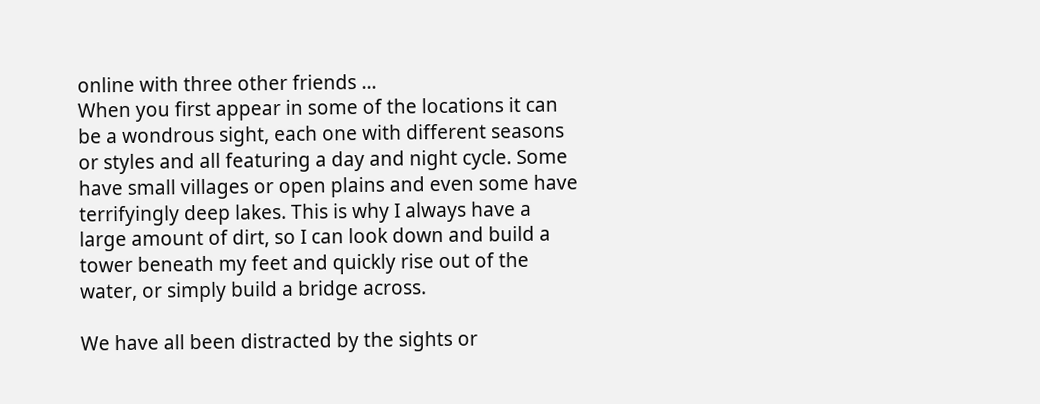online with three other friends …
When you first appear in some of the locations it can be a wondrous sight, each one with different seasons or styles and all featuring a day and night cycle. Some have small villages or open plains and even some have terrifyingly deep lakes. This is why I always have a large amount of dirt, so I can look down and build a tower beneath my feet and quickly rise out of the water, or simply build a bridge across.

We have all been distracted by the sights or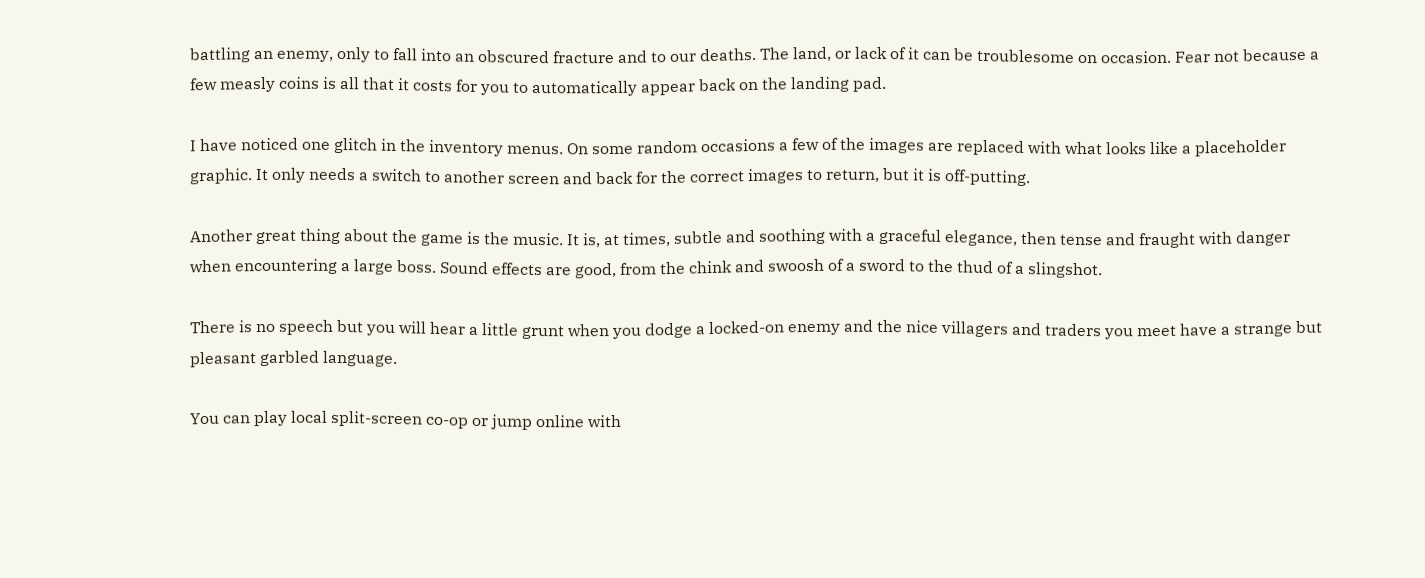battling an enemy, only to fall into an obscured fracture and to our deaths. The land, or lack of it can be troublesome on occasion. Fear not because a few measly coins is all that it costs for you to automatically appear back on the landing pad.

I have noticed one glitch in the inventory menus. On some random occasions a few of the images are replaced with what looks like a placeholder graphic. It only needs a switch to another screen and back for the correct images to return, but it is off-putting.

Another great thing about the game is the music. It is, at times, subtle and soothing with a graceful elegance, then tense and fraught with danger when encountering a large boss. Sound effects are good, from the chink and swoosh of a sword to the thud of a slingshot.

There is no speech but you will hear a little grunt when you dodge a locked-on enemy and the nice villagers and traders you meet have a strange but pleasant garbled language.

You can play local split-screen co-op or jump online with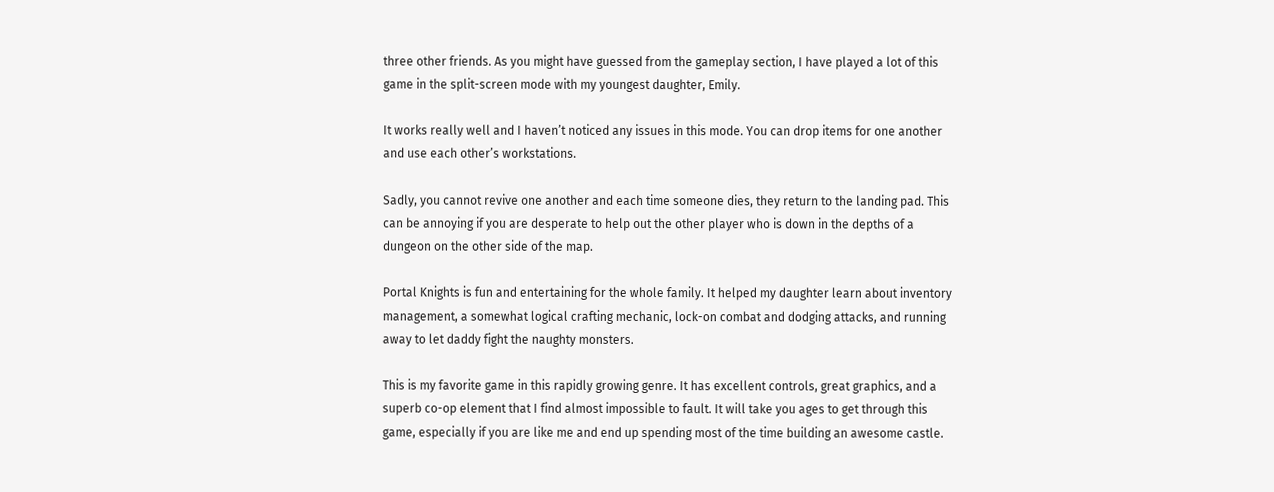three other friends. As you might have guessed from the gameplay section, I have played a lot of this game in the split-screen mode with my youngest daughter, Emily.

It works really well and I haven’t noticed any issues in this mode. You can drop items for one another and use each other’s workstations.

Sadly, you cannot revive one another and each time someone dies, they return to the landing pad. This can be annoying if you are desperate to help out the other player who is down in the depths of a dungeon on the other side of the map.

Portal Knights is fun and entertaining for the whole family. It helped my daughter learn about inventory management, a somewhat logical crafting mechanic, lock-on combat and dodging attacks, and running away to let daddy fight the naughty monsters.

This is my favorite game in this rapidly growing genre. It has excellent controls, great graphics, and a superb co-op element that I find almost impossible to fault. It will take you ages to get through this game, especially if you are like me and end up spending most of the time building an awesome castle.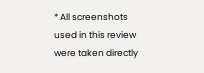* All screenshots used in this review were taken directly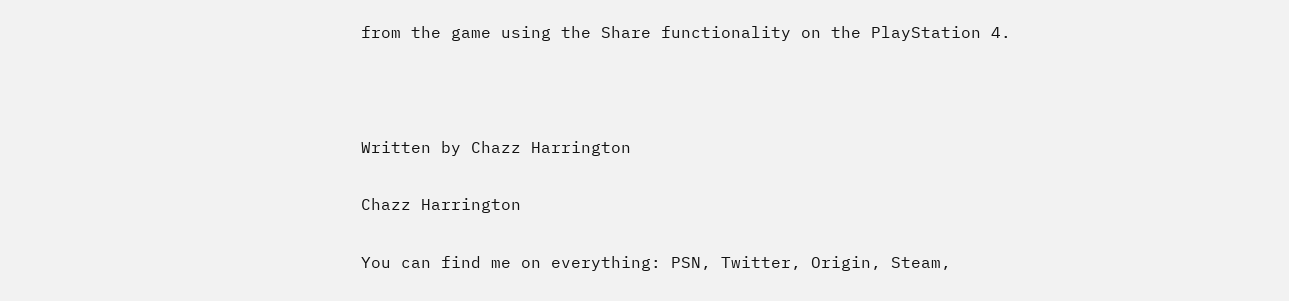from the game using the Share functionality on the PlayStation 4.



Written by Chazz Harrington

Chazz Harrington

You can find me on everything: PSN, Twitter, Origin, Steam,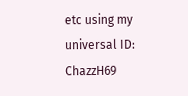etc using my universal ID: ChazzH69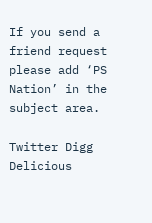If you send a friend request please add ‘PS Nation’ in the subject area.

Twitter Digg Delicious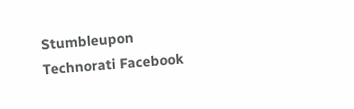Stumbleupon Technorati Facebook